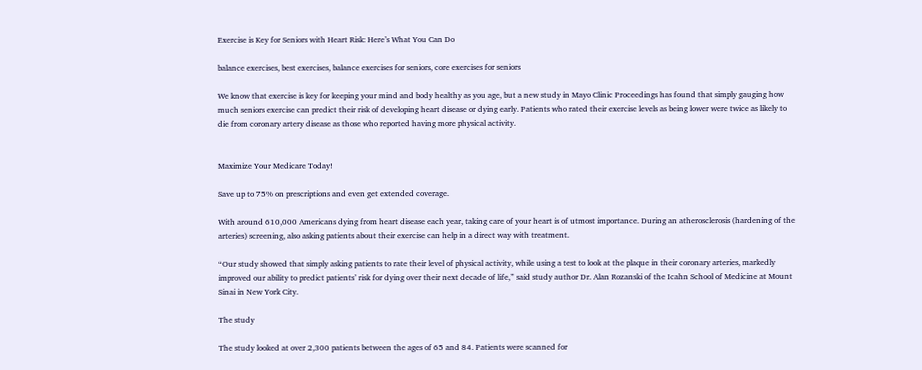Exercise is Key for Seniors with Heart Risk: Here’s What You Can Do

balance exercises, best exercises, balance exercises for seniors, core exercises for seniors

We know that exercise is key for keeping your mind and body healthy as you age, but a new study in Mayo Clinic Proceedings has found that simply gauging how much seniors exercise can predict their risk of developing heart disease or dying early. Patients who rated their exercise levels as being lower were twice as likely to die from coronary artery disease as those who reported having more physical activity.


Maximize Your Medicare Today!

Save up to 75% on prescriptions and even get extended coverage.

With around 610,000 Americans dying from heart disease each year, taking care of your heart is of utmost importance. During an atherosclerosis (hardening of the arteries) screening, also asking patients about their exercise can help in a direct way with treatment.

“Our study showed that simply asking patients to rate their level of physical activity, while using a test to look at the plaque in their coronary arteries, markedly improved our ability to predict patients’ risk for dying over their next decade of life,” said study author Dr. Alan Rozanski of the Icahn School of Medicine at Mount Sinai in New York City.

The study

The study looked at over 2,300 patients between the ages of 65 and 84. Patients were scanned for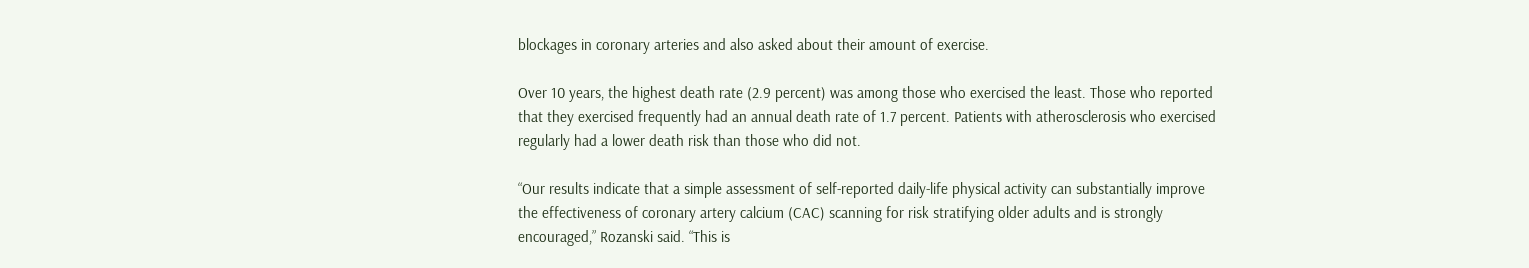blockages in coronary arteries and also asked about their amount of exercise.

Over 10 years, the highest death rate (2.9 percent) was among those who exercised the least. Those who reported that they exercised frequently had an annual death rate of 1.7 percent. Patients with atherosclerosis who exercised regularly had a lower death risk than those who did not.

“Our results indicate that a simple assessment of self-reported daily-life physical activity can substantially improve the effectiveness of coronary artery calcium (CAC) scanning for risk stratifying older adults and is strongly encouraged,” Rozanski said. “This is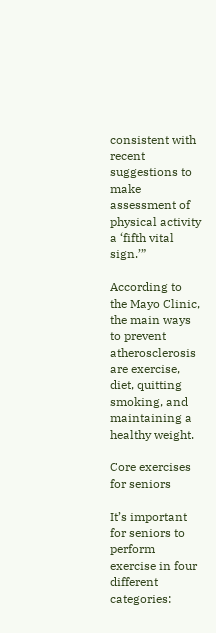consistent with recent suggestions to make assessment of physical activity a ‘fifth vital sign.’”

According to the Mayo Clinic, the main ways to prevent atherosclerosis are exercise, diet, quitting smoking, and maintaining a healthy weight.

Core exercises for seniors

It’s important for seniors to perform exercise in four different categories: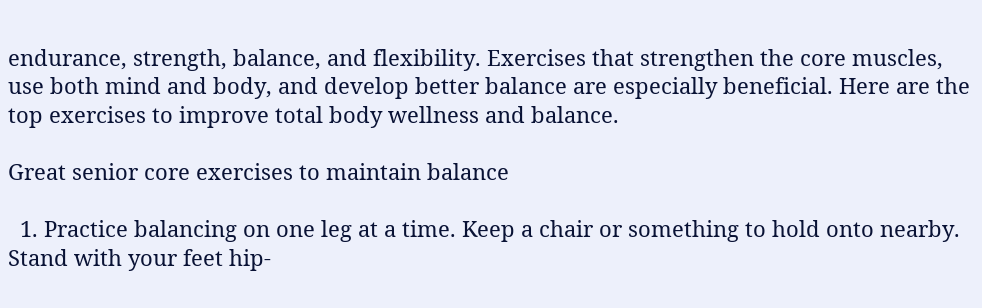endurance, strength, balance, and flexibility. Exercises that strengthen the core muscles, use both mind and body, and develop better balance are especially beneficial. Here are the top exercises to improve total body wellness and balance.

Great senior core exercises to maintain balance

  1. Practice balancing on one leg at a time. Keep a chair or something to hold onto nearby. Stand with your feet hip-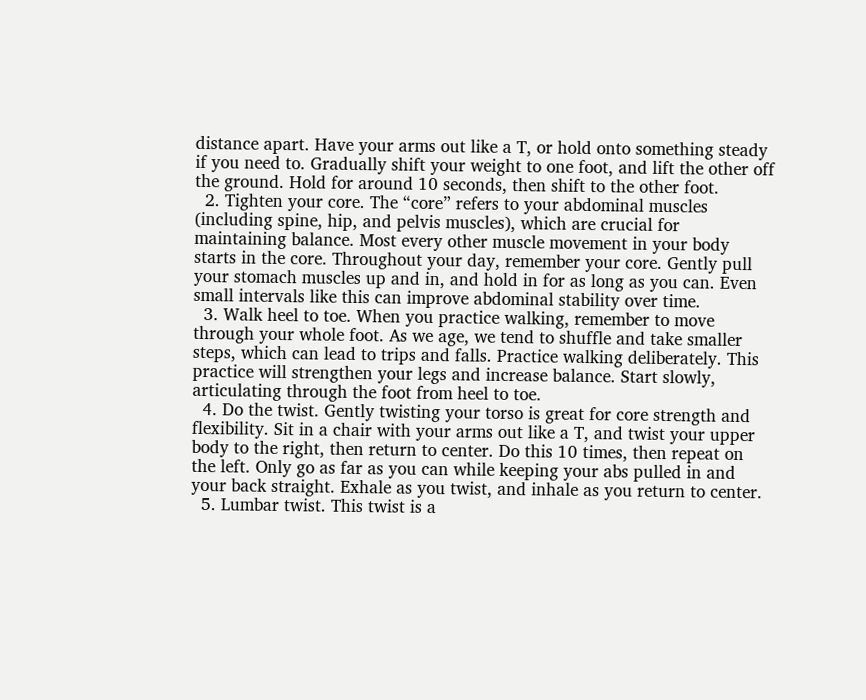distance apart. Have your arms out like a T, or hold onto something steady if you need to. Gradually shift your weight to one foot, and lift the other off the ground. Hold for around 10 seconds, then shift to the other foot.
  2. Tighten your core. The “core” refers to your abdominal muscles (including spine, hip, and pelvis muscles), which are crucial for maintaining balance. Most every other muscle movement in your body starts in the core. Throughout your day, remember your core. Gently pull your stomach muscles up and in, and hold in for as long as you can. Even small intervals like this can improve abdominal stability over time.
  3. Walk heel to toe. When you practice walking, remember to move through your whole foot. As we age, we tend to shuffle and take smaller steps, which can lead to trips and falls. Practice walking deliberately. This practice will strengthen your legs and increase balance. Start slowly, articulating through the foot from heel to toe.
  4. Do the twist. Gently twisting your torso is great for core strength and flexibility. Sit in a chair with your arms out like a T, and twist your upper body to the right, then return to center. Do this 10 times, then repeat on the left. Only go as far as you can while keeping your abs pulled in and your back straight. Exhale as you twist, and inhale as you return to center.
  5. Lumbar twist. This twist is a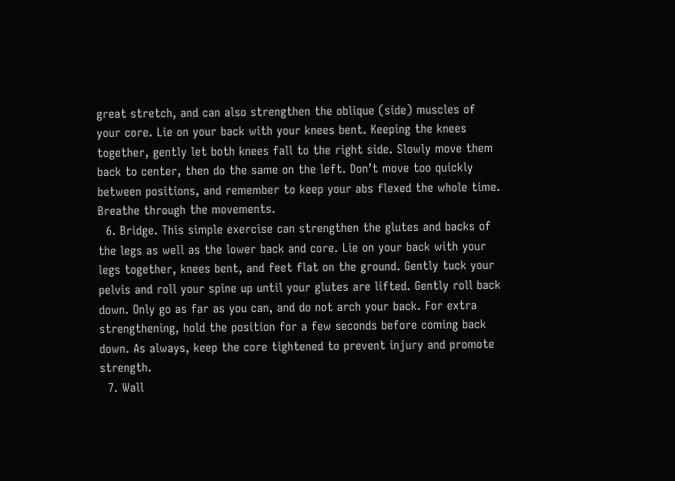great stretch, and can also strengthen the oblique (side) muscles of your core. Lie on your back with your knees bent. Keeping the knees together, gently let both knees fall to the right side. Slowly move them back to center, then do the same on the left. Don’t move too quickly between positions, and remember to keep your abs flexed the whole time. Breathe through the movements.
  6. Bridge. This simple exercise can strengthen the glutes and backs of the legs as well as the lower back and core. Lie on your back with your legs together, knees bent, and feet flat on the ground. Gently tuck your pelvis and roll your spine up until your glutes are lifted. Gently roll back down. Only go as far as you can, and do not arch your back. For extra strengthening, hold the position for a few seconds before coming back down. As always, keep the core tightened to prevent injury and promote strength.
  7. Wall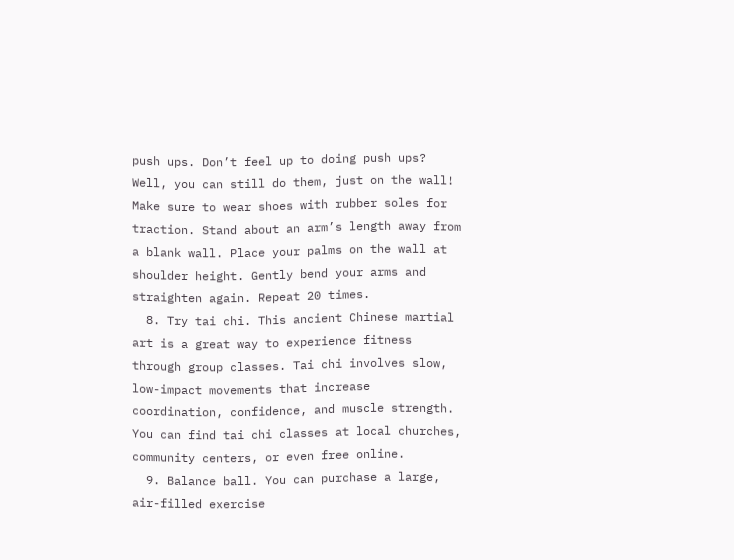push ups. Don’t feel up to doing push ups? Well, you can still do them, just on the wall! Make sure to wear shoes with rubber soles for traction. Stand about an arm’s length away from a blank wall. Place your palms on the wall at shoulder height. Gently bend your arms and straighten again. Repeat 20 times.
  8. Try tai chi. This ancient Chinese martial art is a great way to experience fitness through group classes. Tai chi involves slow, low-impact movements that increase coordination, confidence, and muscle strength. You can find tai chi classes at local churches, community centers, or even free online.
  9. Balance ball. You can purchase a large, air-filled exercise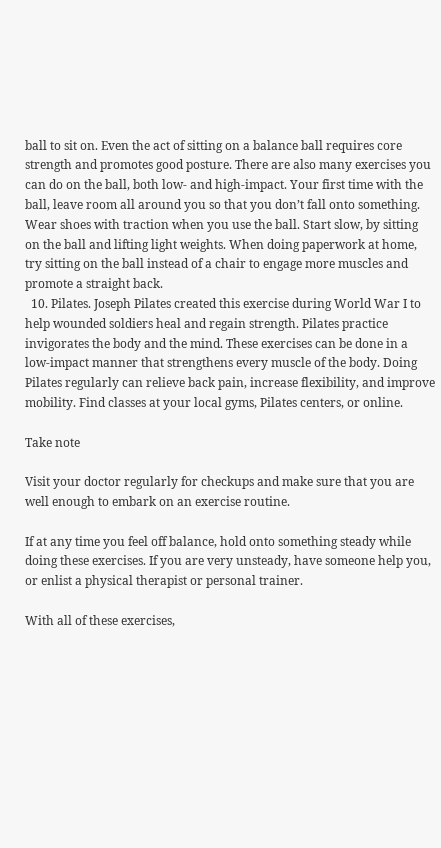ball to sit on. Even the act of sitting on a balance ball requires core strength and promotes good posture. There are also many exercises you can do on the ball, both low- and high-impact. Your first time with the ball, leave room all around you so that you don’t fall onto something. Wear shoes with traction when you use the ball. Start slow, by sitting on the ball and lifting light weights. When doing paperwork at home, try sitting on the ball instead of a chair to engage more muscles and promote a straight back.
  10. Pilates. Joseph Pilates created this exercise during World War I to help wounded soldiers heal and regain strength. Pilates practice invigorates the body and the mind. These exercises can be done in a low-impact manner that strengthens every muscle of the body. Doing Pilates regularly can relieve back pain, increase flexibility, and improve mobility. Find classes at your local gyms, Pilates centers, or online.

Take note

Visit your doctor regularly for checkups and make sure that you are well enough to embark on an exercise routine.

If at any time you feel off balance, hold onto something steady while doing these exercises. If you are very unsteady, have someone help you, or enlist a physical therapist or personal trainer.

With all of these exercises,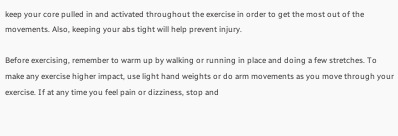keep your core pulled in and activated throughout the exercise in order to get the most out of the movements. Also, keeping your abs tight will help prevent injury.

Before exercising, remember to warm up by walking or running in place and doing a few stretches. To make any exercise higher impact, use light hand weights or do arm movements as you move through your exercise. If at any time you feel pain or dizziness, stop and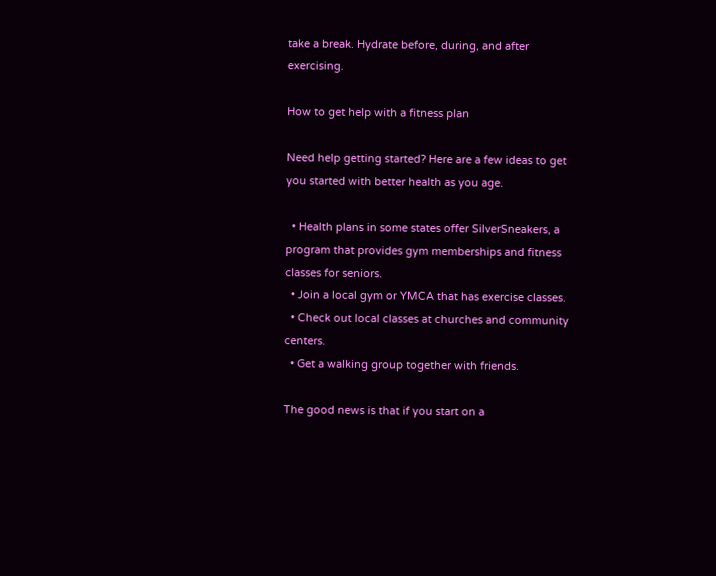take a break. Hydrate before, during, and after exercising.

How to get help with a fitness plan

Need help getting started? Here are a few ideas to get you started with better health as you age.

  • Health plans in some states offer SilverSneakers, a program that provides gym memberships and fitness classes for seniors.
  • Join a local gym or YMCA that has exercise classes.
  • Check out local classes at churches and community centers.
  • Get a walking group together with friends.

The good news is that if you start on a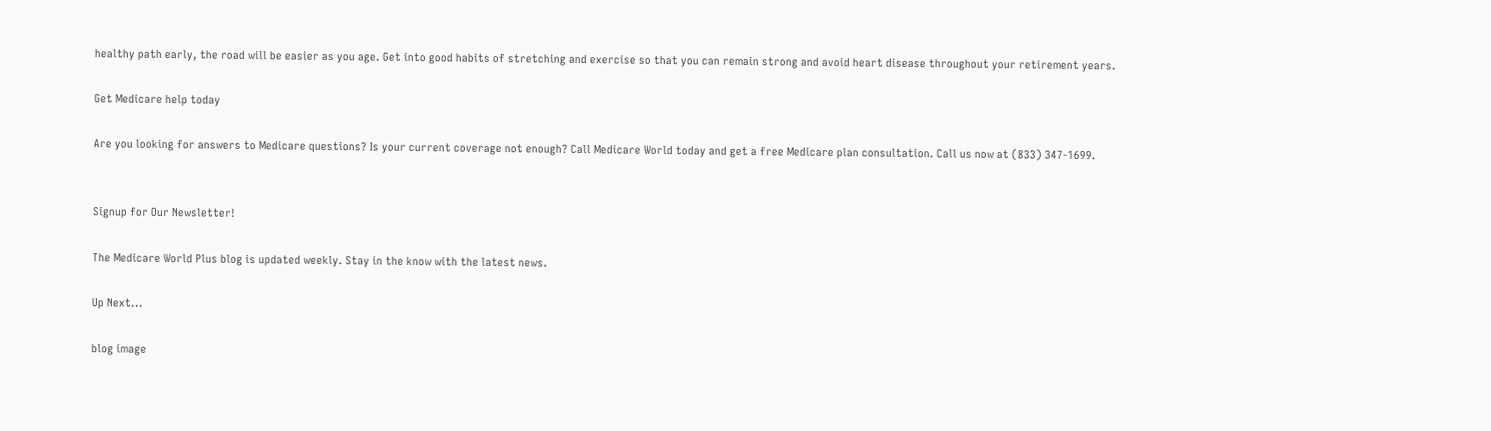healthy path early, the road will be easier as you age. Get into good habits of stretching and exercise so that you can remain strong and avoid heart disease throughout your retirement years.

Get Medicare help today

Are you looking for answers to Medicare questions? Is your current coverage not enough? Call Medicare World today and get a free Medicare plan consultation. Call us now at (833) 347-1699.


Signup for Our Newsletter!

The Medicare World Plus blog is updated weekly. Stay in the know with the latest news.

Up Next...

blog image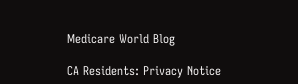Medicare World Blog

CA Residents: Privacy Notice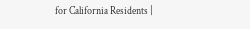for California Residents |